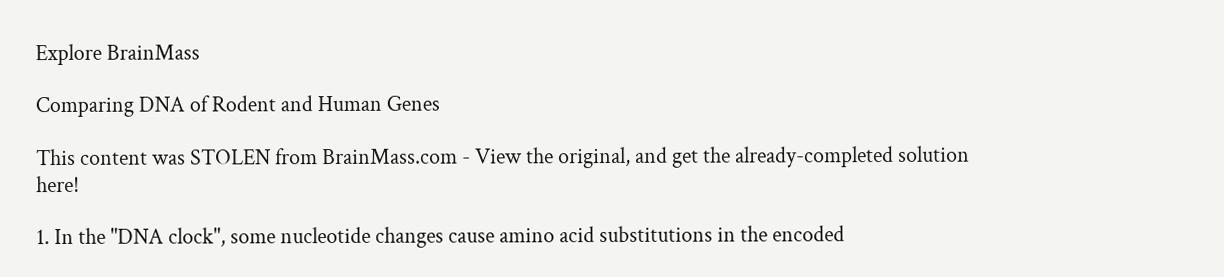Explore BrainMass

Comparing DNA of Rodent and Human Genes

This content was STOLEN from BrainMass.com - View the original, and get the already-completed solution here!

1. In the "DNA clock", some nucleotide changes cause amino acid substitutions in the encoded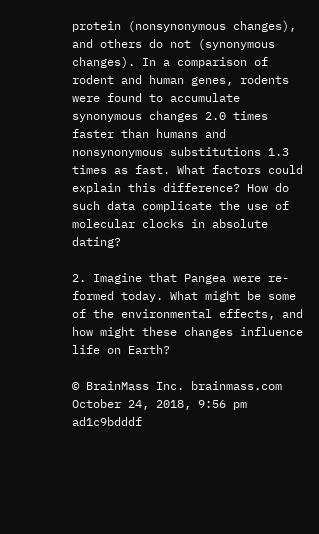protein (nonsynonymous changes), and others do not (synonymous changes). In a comparison of rodent and human genes, rodents were found to accumulate synonymous changes 2.0 times faster than humans and nonsynonymous substitutions 1.3 times as fast. What factors could explain this difference? How do such data complicate the use of molecular clocks in absolute dating?

2. Imagine that Pangea were re-formed today. What might be some of the environmental effects, and how might these changes influence life on Earth?

© BrainMass Inc. brainmass.com October 24, 2018, 9:56 pm ad1c9bdddf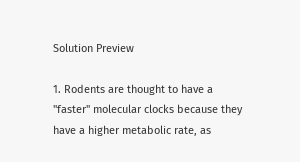Solution Preview

1. Rodents are thought to have a "faster" molecular clocks because they have a higher metabolic rate, as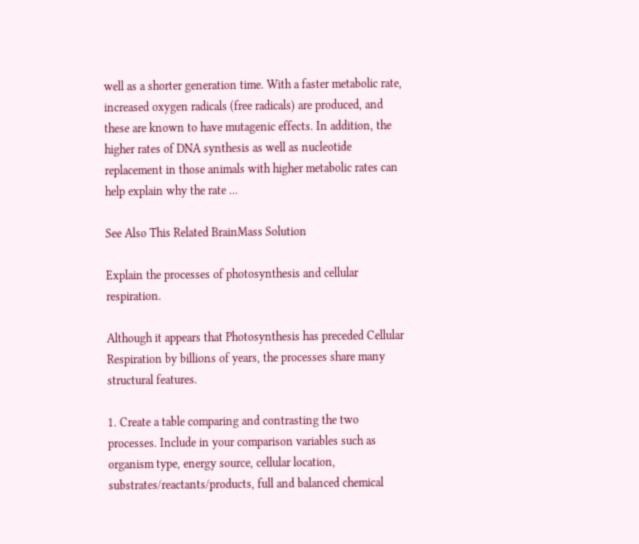well as a shorter generation time. With a faster metabolic rate, increased oxygen radicals (free radicals) are produced, and these are known to have mutagenic effects. In addition, the higher rates of DNA synthesis as well as nucleotide replacement in those animals with higher metabolic rates can help explain why the rate ...

See Also This Related BrainMass Solution

Explain the processes of photosynthesis and cellular respiration.

Although it appears that Photosynthesis has preceded Cellular Respiration by billions of years, the processes share many structural features.

1. Create a table comparing and contrasting the two processes. Include in your comparison variables such as organism type, energy source, cellular location, substrates/reactants/products, full and balanced chemical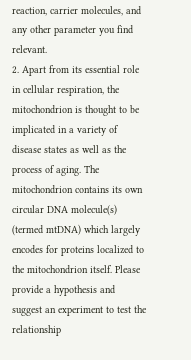reaction, carrier molecules, and any other parameter you find relevant.
2. Apart from its essential role in cellular respiration, the mitochondrion is thought to be implicated in a variety of disease states as well as the process of aging. The mitochondrion contains its own circular DNA molecule(s) (termed mtDNA) which largely encodes for proteins localized to the mitochondrion itself. Please provide a hypothesis and suggest an experiment to test the relationship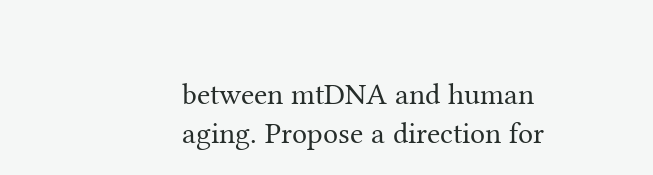between mtDNA and human aging. Propose a direction for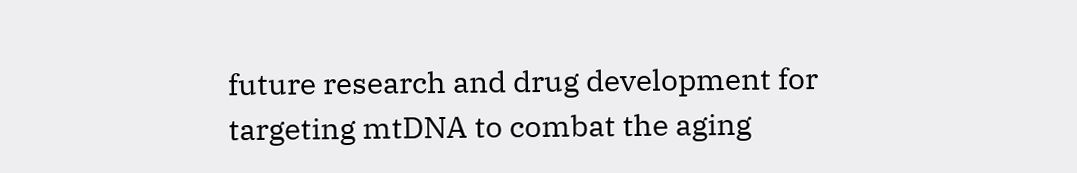future research and drug development for targeting mtDNA to combat the aging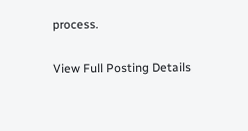process.

View Full Posting Details